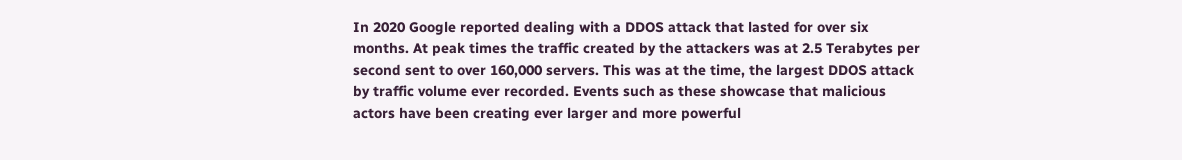In 2020 Google reported dealing with a DDOS attack that lasted for over six months. At peak times the traffic created by the attackers was at 2.5 Terabytes per second sent to over 160,000 servers. This was at the time, the largest DDOS attack by traffic volume ever recorded. Events such as these showcase that malicious actors have been creating ever larger and more powerful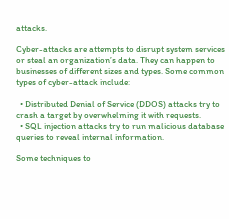attacks.

Cyber-attacks are attempts to disrupt system services or steal an organization’s data. They can happen to businesses of different sizes and types. Some common types of cyber-attack include:

  • Distributed Denial of Service (DDOS) attacks try to crash a target by overwhelming it with requests.
  • SQL injection attacks try to run malicious database queries to reveal internal information.

Some techniques to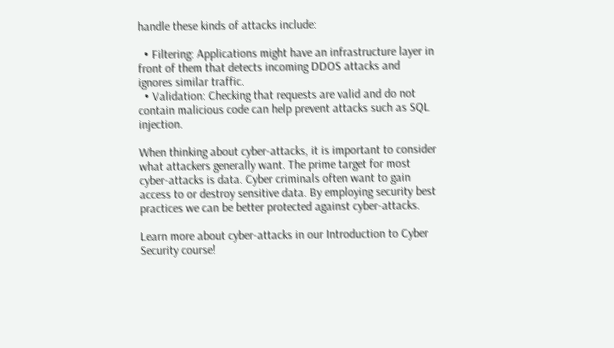handle these kinds of attacks include:

  • Filtering: Applications might have an infrastructure layer in front of them that detects incoming DDOS attacks and ignores similar traffic.
  • Validation: Checking that requests are valid and do not contain malicious code can help prevent attacks such as SQL injection.

When thinking about cyber-attacks, it is important to consider what attackers generally want. The prime target for most cyber-attacks is data. Cyber criminals often want to gain access to or destroy sensitive data. By employing security best practices we can be better protected against cyber-attacks.

Learn more about cyber-attacks in our Introduction to Cyber Security course!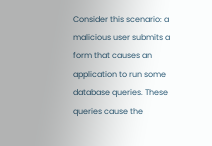Consider this scenario: a malicious user submits a form that causes an application to run some database queries. These queries cause the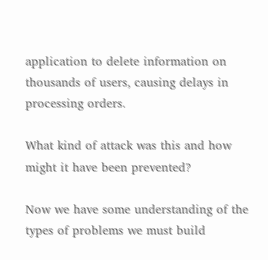application to delete information on thousands of users, causing delays in processing orders.

What kind of attack was this and how might it have been prevented?

Now we have some understanding of the types of problems we must build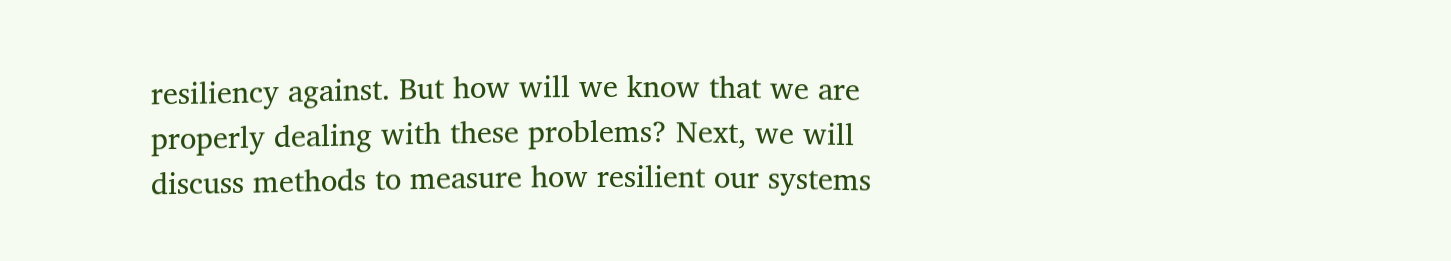resiliency against. But how will we know that we are properly dealing with these problems? Next, we will discuss methods to measure how resilient our systems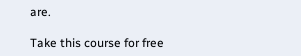are.

Take this course for free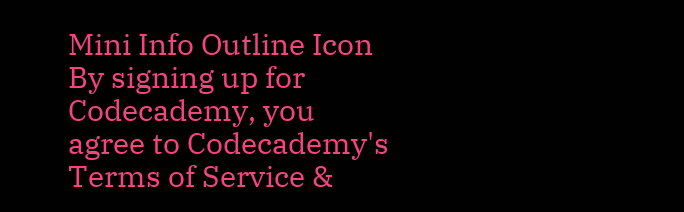Mini Info Outline Icon
By signing up for Codecademy, you agree to Codecademy's Terms of Service &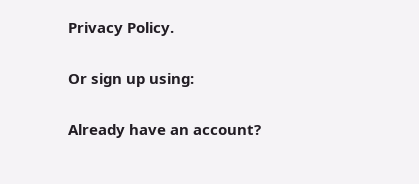Privacy Policy.

Or sign up using:

Already have an account?